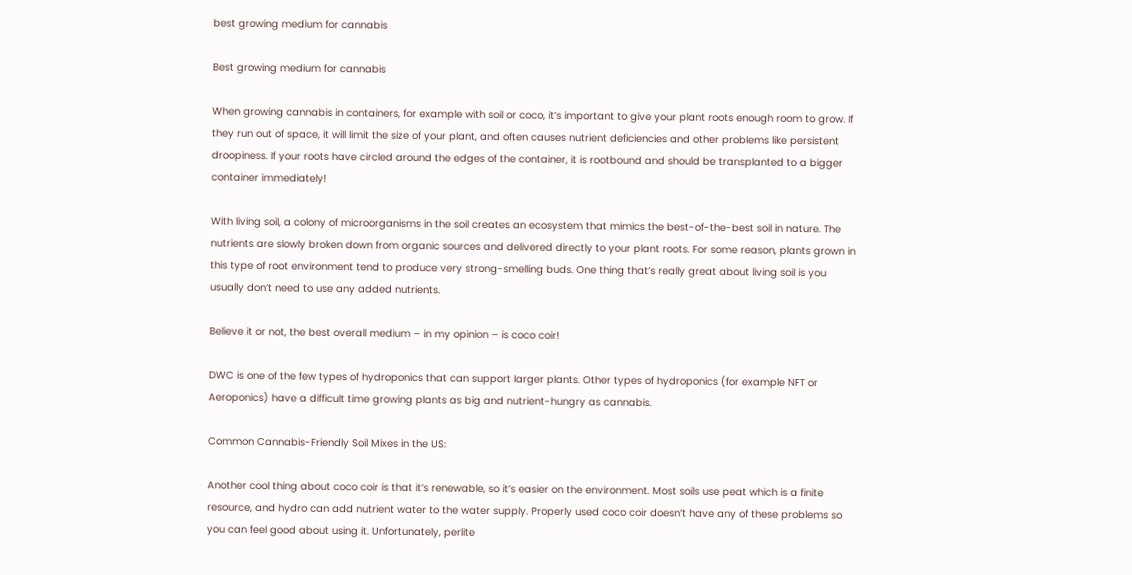best growing medium for cannabis

Best growing medium for cannabis

When growing cannabis in containers, for example with soil or coco, it’s important to give your plant roots enough room to grow. If they run out of space, it will limit the size of your plant, and often causes nutrient deficiencies and other problems like persistent droopiness. If your roots have circled around the edges of the container, it is rootbound and should be transplanted to a bigger container immediately!

With living soil, a colony of microorganisms in the soil creates an ecosystem that mimics the best-of-the-best soil in nature. The nutrients are slowly broken down from organic sources and delivered directly to your plant roots. For some reason, plants grown in this type of root environment tend to produce very strong-smelling buds. One thing that’s really great about living soil is you usually don’t need to use any added nutrients.

Believe it or not, the best overall medium – in my opinion – is coco coir!

DWC is one of the few types of hydroponics that can support larger plants. Other types of hydroponics (for example NFT or Aeroponics) have a difficult time growing plants as big and nutrient-hungry as cannabis.

Common Cannabis-Friendly Soil Mixes in the US:

Another cool thing about coco coir is that it’s renewable, so it’s easier on the environment. Most soils use peat which is a finite resource, and hydro can add nutrient water to the water supply. Properly used coco coir doesn’t have any of these problems so you can feel good about using it. Unfortunately, perlite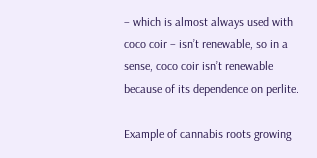– which is almost always used with coco coir – isn’t renewable, so in a sense, coco coir isn’t renewable because of its dependence on perlite.

Example of cannabis roots growing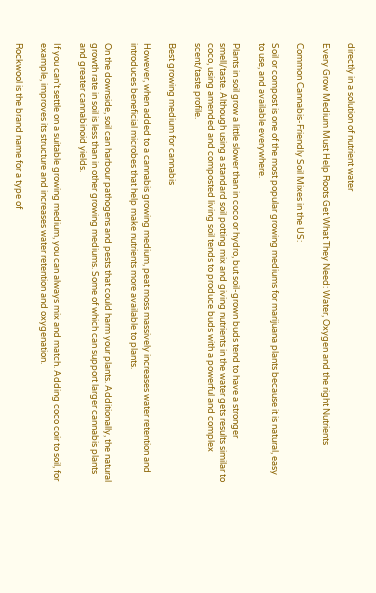directly in a solution of nutrient water

Every Grow Medium Must Help Roots Get What They Need: Water, Oxygen and the right Nutrients

Common Cannabis-Friendly Soil Mixes in the US:

Soil or compost is one of the most popular growing mediums for marijuana plants because it is natural, easy to use, and available everywhere.

Plants in soil grow a little slower than in coco or hydro, but soil-grown buds tend to have a stronger smell/taste. Although using a standard soil potting mix and giving nutrients in the water gets results similar to coco, using amended and composted living soil tends to produce buds with a powerful and complex scent/taste profile.

Best growing medium for cannabis

However, when added to a cannabis growing medium, peat moss massively increases water retention and introduces beneficial microbes that help make nutrients more available to plants.

On the downside, soil can harbour pathogens and pests that could harm your plants. Additionally, the natural growth rate in soil is less than in other growing mediums. Some of which can support larger cannabis plants and greater cannabinoid yields.

If you can’t settle on a suitable growing medium, you can always mix and match. Adding coco coir to soil, for example, improves its structure and increases water retention and oxygenation.

Rockwool is the brand name for a type of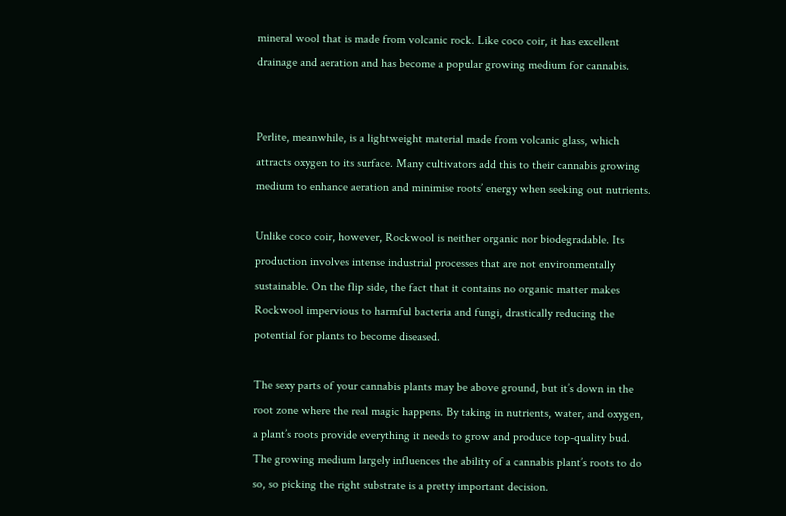mineral wool that is made from volcanic rock. Like coco coir, it has excellent drainage and aeration and has become a popular growing medium for cannabis.


Perlite, meanwhile, is a lightweight material made from volcanic glass, which attracts oxygen to its surface. Many cultivators add this to their cannabis growing medium to enhance aeration and minimise roots’ energy when seeking out nutrients.

Unlike coco coir, however, Rockwool is neither organic nor biodegradable. Its production involves intense industrial processes that are not environmentally sustainable. On the flip side, the fact that it contains no organic matter makes Rockwool impervious to harmful bacteria and fungi, drastically reducing the potential for plants to become diseased.

The sexy parts of your cannabis plants may be above ground, but it’s down in the root zone where the real magic happens. By taking in nutrients, water, and oxygen, a plant’s roots provide everything it needs to grow and produce top-quality bud. The growing medium largely influences the ability of a cannabis plant’s roots to do so, so picking the right substrate is a pretty important decision.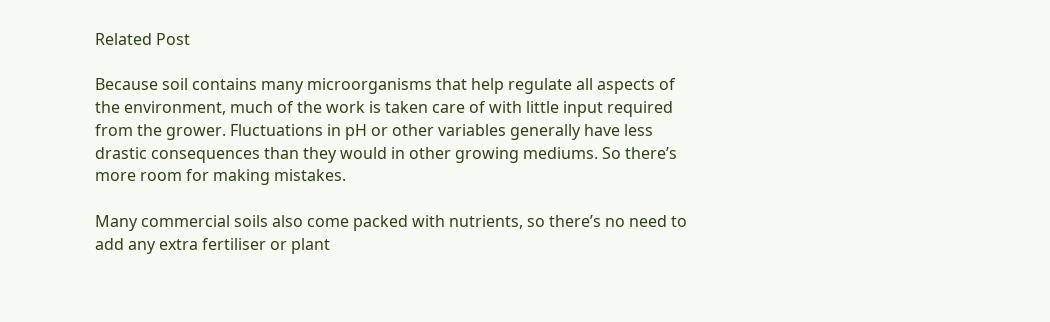Related Post

Because soil contains many microorganisms that help regulate all aspects of the environment, much of the work is taken care of with little input required from the grower. Fluctuations in pH or other variables generally have less drastic consequences than they would in other growing mediums. So there’s more room for making mistakes.

Many commercial soils also come packed with nutrients, so there’s no need to add any extra fertiliser or plant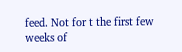feed. Not for t the first few weeks of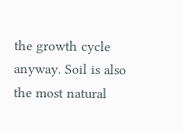the growth cycle anyway. Soil is also the most natural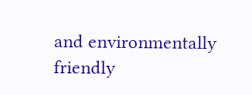and environmentally friendly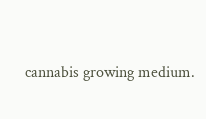cannabis growing medium.